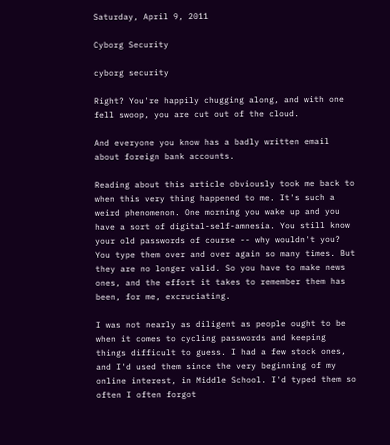Saturday, April 9, 2011

Cyborg Security

cyborg security

Right? You're happily chugging along, and with one fell swoop, you are cut out of the cloud.

And everyone you know has a badly written email about foreign bank accounts.

Reading about this article obviously took me back to when this very thing happened to me. It's such a weird phenomenon. One morning you wake up and you have a sort of digital-self-amnesia. You still know your old passwords of course -- why wouldn't you? You type them over and over again so many times. But they are no longer valid. So you have to make news ones, and the effort it takes to remember them has been, for me, excruciating.

I was not nearly as diligent as people ought to be when it comes to cycling passwords and keeping things difficult to guess. I had a few stock ones, and I'd used them since the very beginning of my online interest, in Middle School. I'd typed them so often I often forgot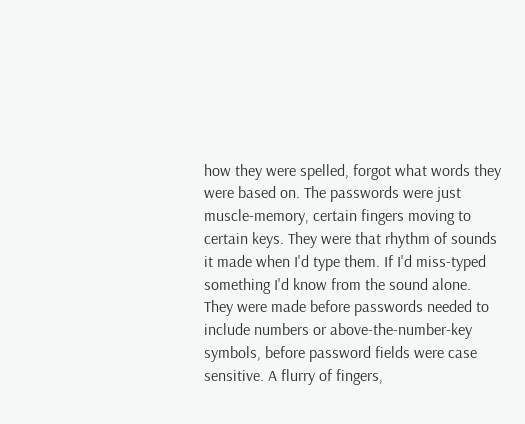how they were spelled, forgot what words they were based on. The passwords were just muscle-memory, certain fingers moving to certain keys. They were that rhythm of sounds it made when I'd type them. If I'd miss-typed something I'd know from the sound alone. They were made before passwords needed to include numbers or above-the-number-key symbols, before password fields were case sensitive. A flurry of fingers,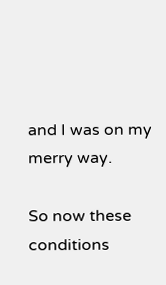and I was on my merry way.

So now these conditions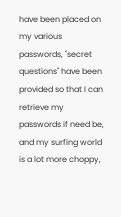have been placed on my various passwords, "secret questions" have been provided so that I can retrieve my passwords if need be, and my surfing world is a lot more choppy,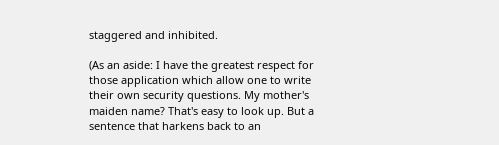staggered and inhibited.

(As an aside: I have the greatest respect for those application which allow one to write their own security questions. My mother's maiden name? That's easy to look up. But a sentence that harkens back to an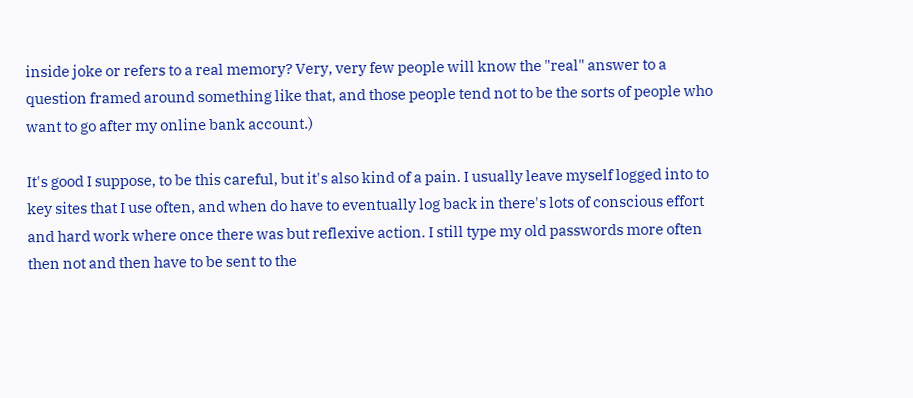inside joke or refers to a real memory? Very, very few people will know the "real" answer to a question framed around something like that, and those people tend not to be the sorts of people who want to go after my online bank account.)

It's good I suppose, to be this careful, but it's also kind of a pain. I usually leave myself logged into to key sites that I use often, and when do have to eventually log back in there's lots of conscious effort and hard work where once there was but reflexive action. I still type my old passwords more often then not and then have to be sent to the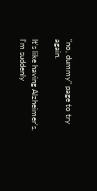"no, dummy" page to try again.

It's like having Alzheimer's. I'm suddenly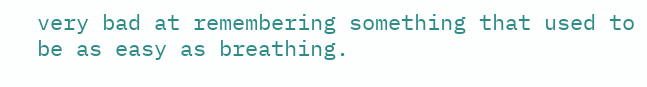very bad at remembering something that used to be as easy as breathing.